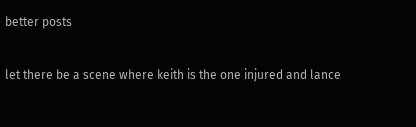better posts

let there be a scene where keith is the one injured and lance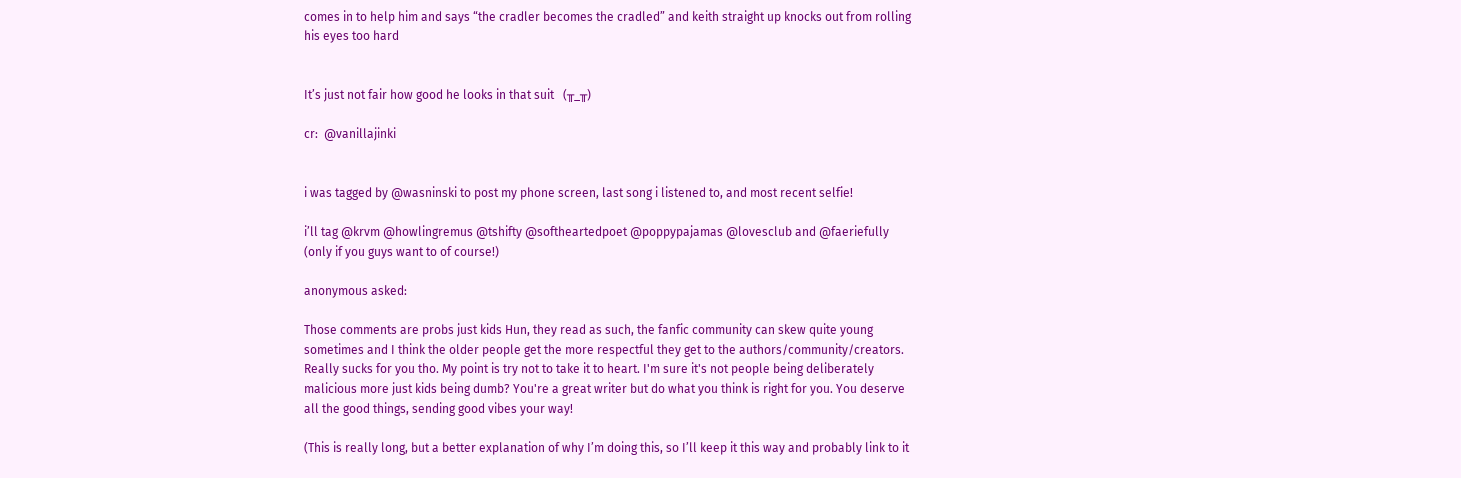comes in to help him and says “the cradler becomes the cradled” and keith straight up knocks out from rolling his eyes too hard


It’s just not fair how good he looks in that suit   (╥_╥)

cr:  @vanillajinki


i was tagged by @wasninski to post my phone screen, last song i listened to, and most recent selfie!

i’ll tag @krvm @howlingremus @tshifty @softheartedpoet @poppypajamas @lovesclub and @faeriefully (only if you guys want to of course!)

anonymous asked:

Those comments are probs just kids Hun, they read as such, the fanfic community can skew quite young sometimes and I think the older people get the more respectful they get to the authors/community/creators. Really sucks for you tho. My point is try not to take it to heart. I'm sure it's not people being deliberately malicious more just kids being dumb? You're a great writer but do what you think is right for you. You deserve all the good things, sending good vibes your way!

(This is really long, but a better explanation of why I’m doing this, so I’ll keep it this way and probably link to it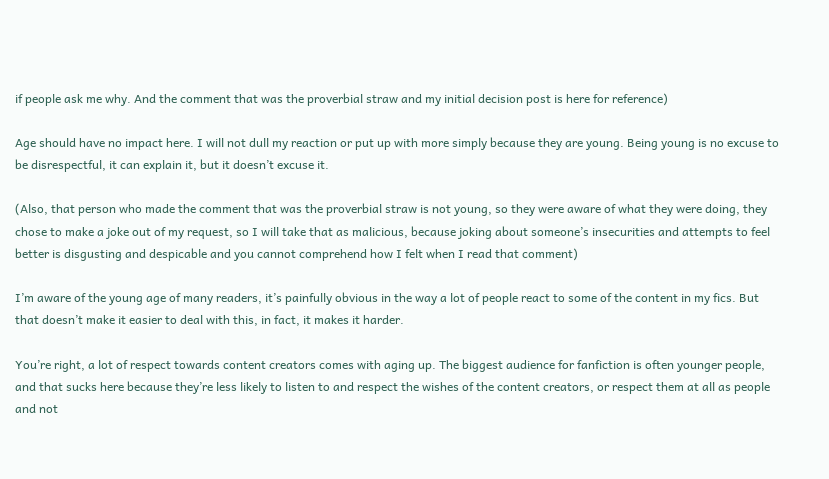if people ask me why. And the comment that was the proverbial straw and my initial decision post is here for reference)

Age should have no impact here. I will not dull my reaction or put up with more simply because they are young. Being young is no excuse to be disrespectful, it can explain it, but it doesn’t excuse it.

(Also, that person who made the comment that was the proverbial straw is not young, so they were aware of what they were doing, they chose to make a joke out of my request, so I will take that as malicious, because joking about someone’s insecurities and attempts to feel better is disgusting and despicable and you cannot comprehend how I felt when I read that comment)

I’m aware of the young age of many readers, it’s painfully obvious in the way a lot of people react to some of the content in my fics. But that doesn’t make it easier to deal with this, in fact, it makes it harder.

You’re right, a lot of respect towards content creators comes with aging up. The biggest audience for fanfiction is often younger people, and that sucks here because they’re less likely to listen to and respect the wishes of the content creators, or respect them at all as people and not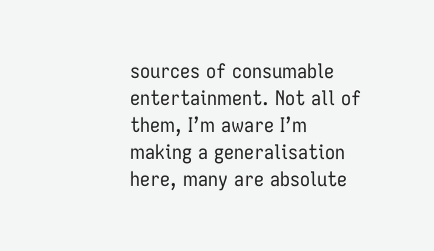sources of consumable entertainment. Not all of them, I’m aware I’m making a generalisation here, many are absolute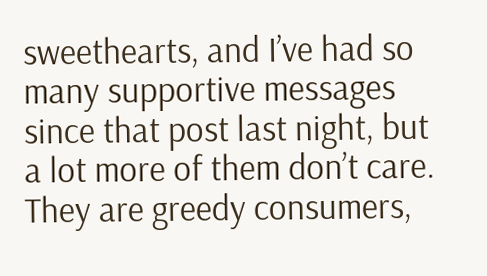sweethearts, and I’ve had so many supportive messages since that post last night, but a lot more of them don’t care. They are greedy consumers,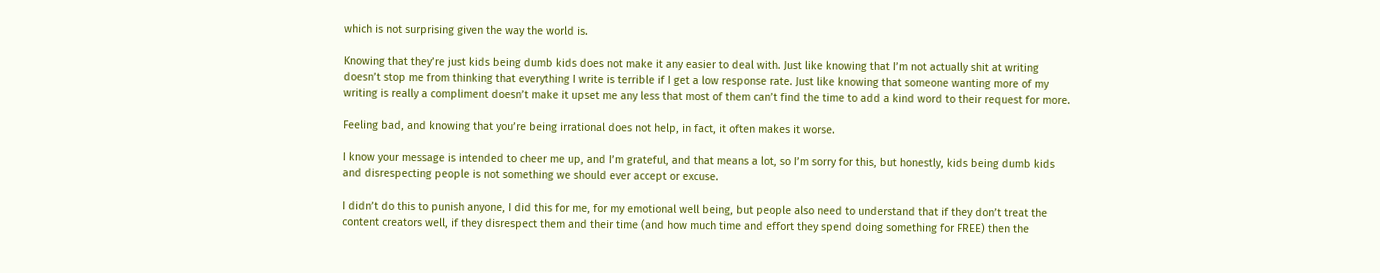which is not surprising given the way the world is.

Knowing that they’re just kids being dumb kids does not make it any easier to deal with. Just like knowing that I’m not actually shit at writing doesn’t stop me from thinking that everything I write is terrible if I get a low response rate. Just like knowing that someone wanting more of my writing is really a compliment doesn’t make it upset me any less that most of them can’t find the time to add a kind word to their request for more.

Feeling bad, and knowing that you’re being irrational does not help, in fact, it often makes it worse.

I know your message is intended to cheer me up, and I’m grateful, and that means a lot, so I’m sorry for this, but honestly, kids being dumb kids and disrespecting people is not something we should ever accept or excuse.

I didn’t do this to punish anyone, I did this for me, for my emotional well being, but people also need to understand that if they don’t treat the content creators well, if they disrespect them and their time (and how much time and effort they spend doing something for FREE) then the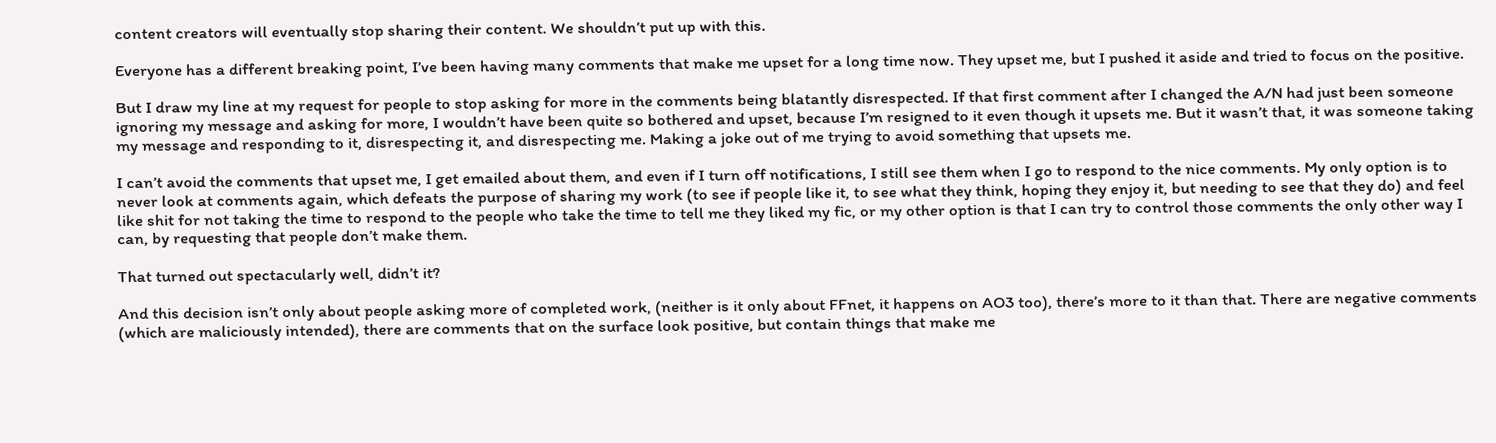content creators will eventually stop sharing their content. We shouldn’t put up with this.

Everyone has a different breaking point, I’ve been having many comments that make me upset for a long time now. They upset me, but I pushed it aside and tried to focus on the positive.

But I draw my line at my request for people to stop asking for more in the comments being blatantly disrespected. If that first comment after I changed the A/N had just been someone ignoring my message and asking for more, I wouldn’t have been quite so bothered and upset, because I’m resigned to it even though it upsets me. But it wasn’t that, it was someone taking my message and responding to it, disrespecting it, and disrespecting me. Making a joke out of me trying to avoid something that upsets me.

I can’t avoid the comments that upset me, I get emailed about them, and even if I turn off notifications, I still see them when I go to respond to the nice comments. My only option is to never look at comments again, which defeats the purpose of sharing my work (to see if people like it, to see what they think, hoping they enjoy it, but needing to see that they do) and feel like shit for not taking the time to respond to the people who take the time to tell me they liked my fic, or my other option is that I can try to control those comments the only other way I can, by requesting that people don’t make them.

That turned out spectacularly well, didn’t it?

And this decision isn’t only about people asking more of completed work, (neither is it only about FFnet, it happens on AO3 too), there’s more to it than that. There are negative comments (which are maliciously intended), there are comments that on the surface look positive, but contain things that make me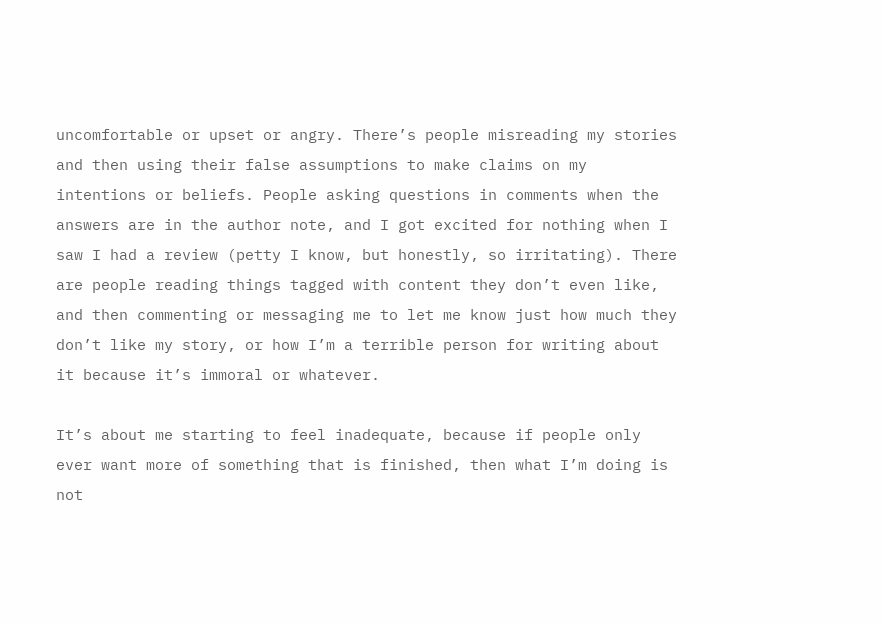uncomfortable or upset or angry. There’s people misreading my stories and then using their false assumptions to make claims on my intentions or beliefs. People asking questions in comments when the answers are in the author note, and I got excited for nothing when I saw I had a review (petty I know, but honestly, so irritating). There are people reading things tagged with content they don’t even like, and then commenting or messaging me to let me know just how much they don’t like my story, or how I’m a terrible person for writing about it because it’s immoral or whatever.

It’s about me starting to feel inadequate, because if people only ever want more of something that is finished, then what I’m doing is not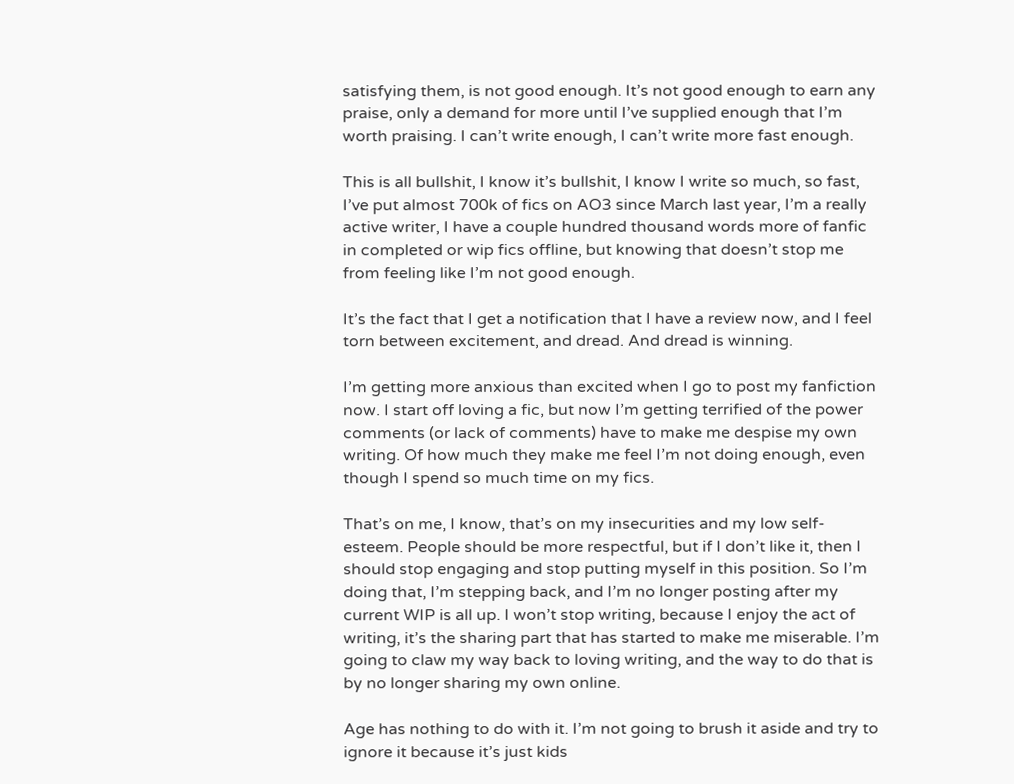satisfying them, is not good enough. It’s not good enough to earn any praise, only a demand for more until I’ve supplied enough that I’m worth praising. I can’t write enough, I can’t write more fast enough.

This is all bullshit, I know it’s bullshit, I know I write so much, so fast, I’ve put almost 700k of fics on AO3 since March last year, I’m a really active writer, I have a couple hundred thousand words more of fanfic in completed or wip fics offline, but knowing that doesn’t stop me from feeling like I’m not good enough.

It’s the fact that I get a notification that I have a review now, and I feel torn between excitement, and dread. And dread is winning.

I’m getting more anxious than excited when I go to post my fanfiction now. I start off loving a fic, but now I’m getting terrified of the power comments (or lack of comments) have to make me despise my own writing. Of how much they make me feel I’m not doing enough, even though I spend so much time on my fics.

That’s on me, I know, that’s on my insecurities and my low self-esteem. People should be more respectful, but if I don’t like it, then I should stop engaging and stop putting myself in this position. So I’m doing that, I’m stepping back, and I’m no longer posting after my current WIP is all up. I won’t stop writing, because I enjoy the act of writing, it’s the sharing part that has started to make me miserable. I’m going to claw my way back to loving writing, and the way to do that is by no longer sharing my own online.

Age has nothing to do with it. I’m not going to brush it aside and try to ignore it because it’s just kids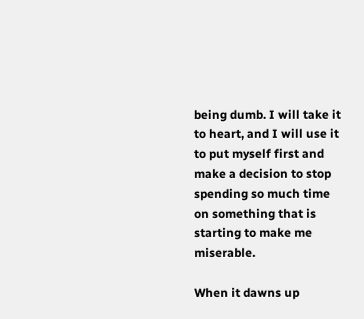being dumb. I will take it to heart, and I will use it to put myself first and make a decision to stop spending so much time on something that is starting to make me miserable.

When it dawns up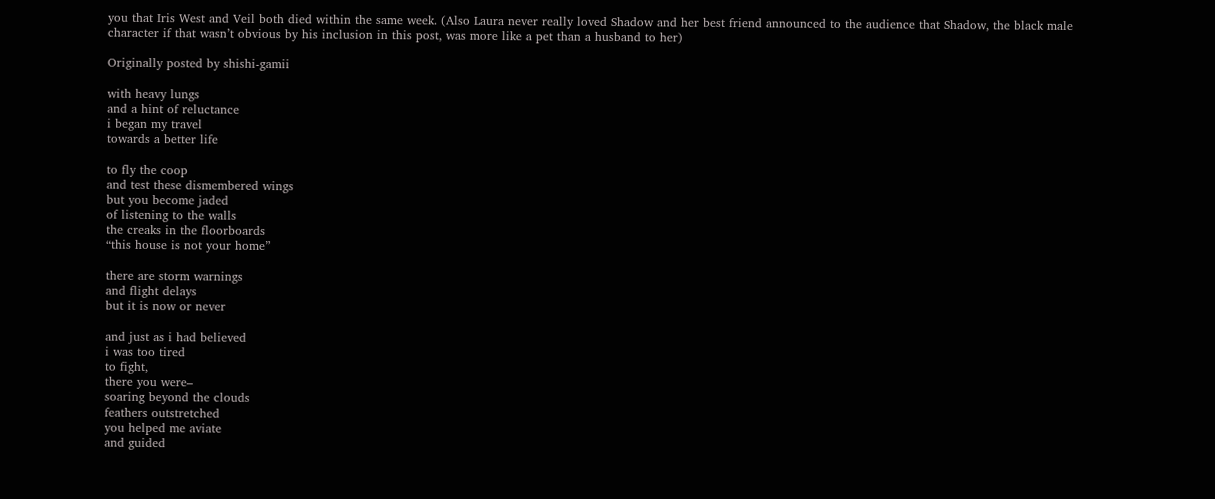you that Iris West and Veil both died within the same week. (Also Laura never really loved Shadow and her best friend announced to the audience that Shadow, the black male character if that wasn’t obvious by his inclusion in this post, was more like a pet than a husband to her)

Originally posted by shishi-gamii

with heavy lungs
and a hint of reluctance
i began my travel
towards a better life

to fly the coop
and test these dismembered wings
but you become jaded
of listening to the walls
the creaks in the floorboards
“this house is not your home”

there are storm warnings
and flight delays
but it is now or never

and just as i had believed
i was too tired
to fight,
there you were–
soaring beyond the clouds
feathers outstretched
you helped me aviate
and guided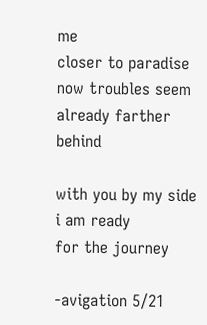me
closer to paradise
now troubles seem
already farther behind

with you by my side
i am ready
for the journey

-avigation 5/21